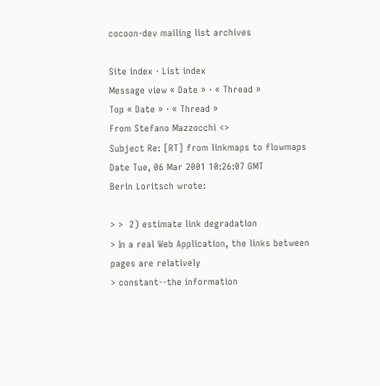cocoon-dev mailing list archives

Site index · List index
Message view « Date » · « Thread »
Top « Date » · « Thread »
From Stefano Mazzocchi <>
Subject Re: [RT] from linkmaps to flowmaps
Date Tue, 06 Mar 2001 10:26:07 GMT
Berin Loritsch wrote:

> >  2) estimate link degradation
> In a real Web Application, the links between pages are relatively
> constant--the information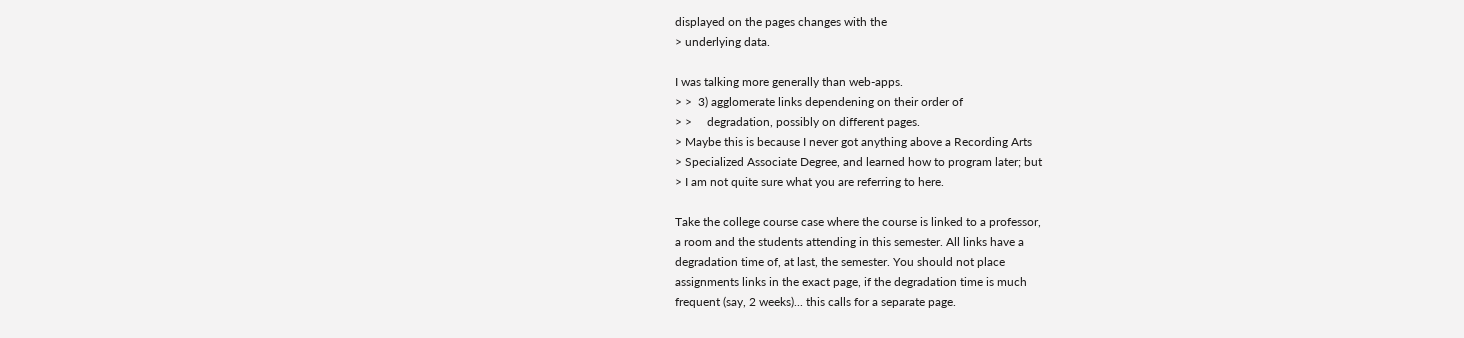displayed on the pages changes with the
> underlying data.

I was talking more generally than web-apps.
> >  3) agglomerate links dependening on their order of
> >     degradation, possibly on different pages.
> Maybe this is because I never got anything above a Recording Arts
> Specialized Associate Degree, and learned how to program later; but
> I am not quite sure what you are referring to here.

Take the college course case where the course is linked to a professor,
a room and the students attending in this semester. All links have a
degradation time of, at last, the semester. You should not place
assignments links in the exact page, if the degradation time is much
frequent (say, 2 weeks)... this calls for a separate page.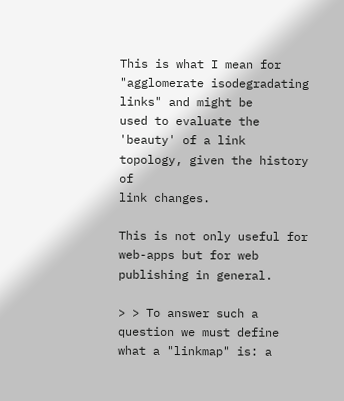This is what I mean for "agglomerate isodegradating links" and might be
used to evaluate the 'beauty' of a link topology, given the history of
link changes.

This is not only useful for web-apps but for web publishing in general.

> > To answer such a question we must define what a "linkmap" is: a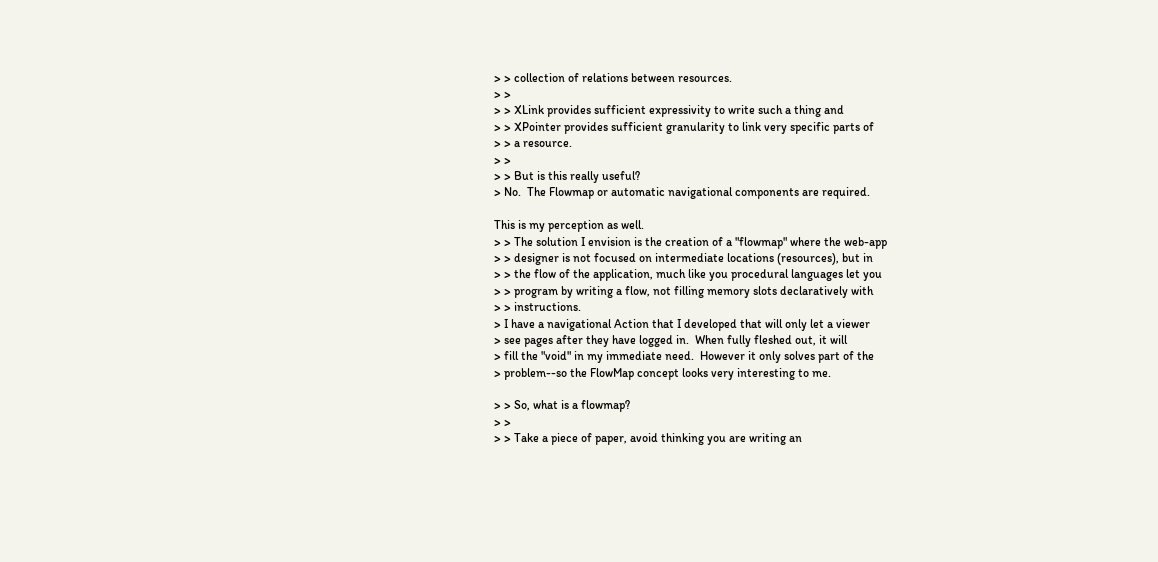> > collection of relations between resources.
> >
> > XLink provides sufficient expressivity to write such a thing and
> > XPointer provides sufficient granularity to link very specific parts of
> > a resource.
> >
> > But is this really useful?
> No.  The Flowmap or automatic navigational components are required.

This is my perception as well.
> > The solution I envision is the creation of a "flowmap" where the web-app
> > designer is not focused on intermediate locations (resources), but in
> > the flow of the application, much like you procedural languages let you
> > program by writing a flow, not filling memory slots declaratively with
> > instructions.
> I have a navigational Action that I developed that will only let a viewer
> see pages after they have logged in.  When fully fleshed out, it will
> fill the "void" in my immediate need.  However it only solves part of the
> problem--so the FlowMap concept looks very interesting to me.

> > So, what is a flowmap?
> >
> > Take a piece of paper, avoid thinking you are writing an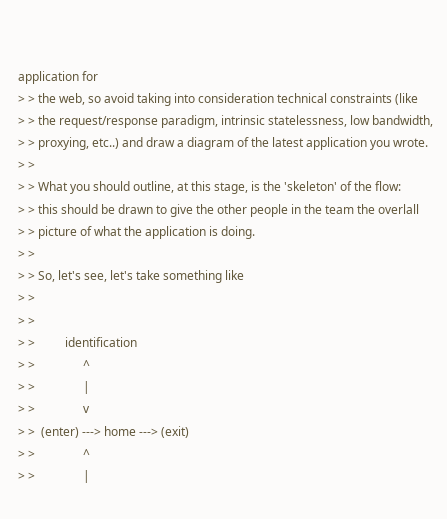application for
> > the web, so avoid taking into consideration technical constraints (like
> > the request/response paradigm, intrinsic statelessness, low bandwidth,
> > proxying, etc..) and draw a diagram of the latest application you wrote.
> >
> > What you should outline, at this stage, is the 'skeleton' of the flow:
> > this should be drawn to give the other people in the team the overlall
> > picture of what the application is doing.
> >
> > So, let's see, let's take something like
> >
> >
> >          identification
> >                ^
> >                |
> >                v
> >  (enter) ---> home ---> (exit)
> >                ^
> >                |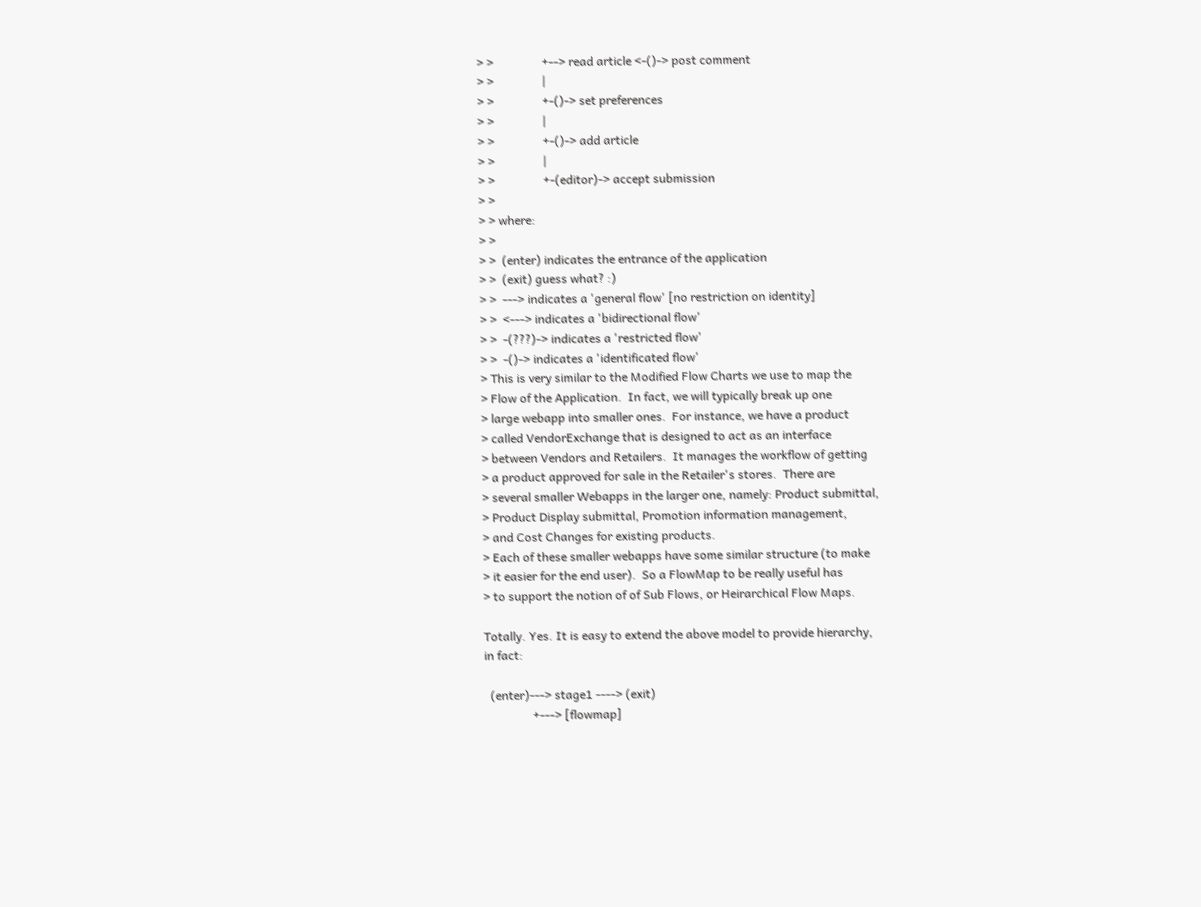> >                +--> read article <-()-> post comment
> >                |
> >                +-()-> set preferences
> >                |
> >                +-()-> add article
> >                |
> >                +-(editor)-> accept submission
> >
> > where:
> >
> >  (enter) indicates the entrance of the application
> >  (exit) guess what? :)
> >  ---> indicates a 'general flow' [no restriction on identity]
> >  <---> indicates a 'bidirectional flow'
> >  -(???)-> indicates a 'restricted flow'
> >  -()-> indicates a 'identificated flow'
> This is very similar to the Modified Flow Charts we use to map the
> Flow of the Application.  In fact, we will typically break up one
> large webapp into smaller ones.  For instance, we have a product
> called VendorExchange that is designed to act as an interface
> between Vendors and Retailers.  It manages the workflow of getting
> a product approved for sale in the Retailer's stores.  There are
> several smaller Webapps in the larger one, namely: Product submittal,
> Product Display submittal, Promotion information management,
> and Cost Changes for existing products.
> Each of these smaller webapps have some similar structure (to make
> it easier for the end user).  So a FlowMap to be really useful has
> to support the notion of of Sub Flows, or Heirarchical Flow Maps.

Totally. Yes. It is easy to extend the above model to provide hierarchy,
in fact:

  (enter)---> stage1 ----> (exit)
                +---> [flowmap]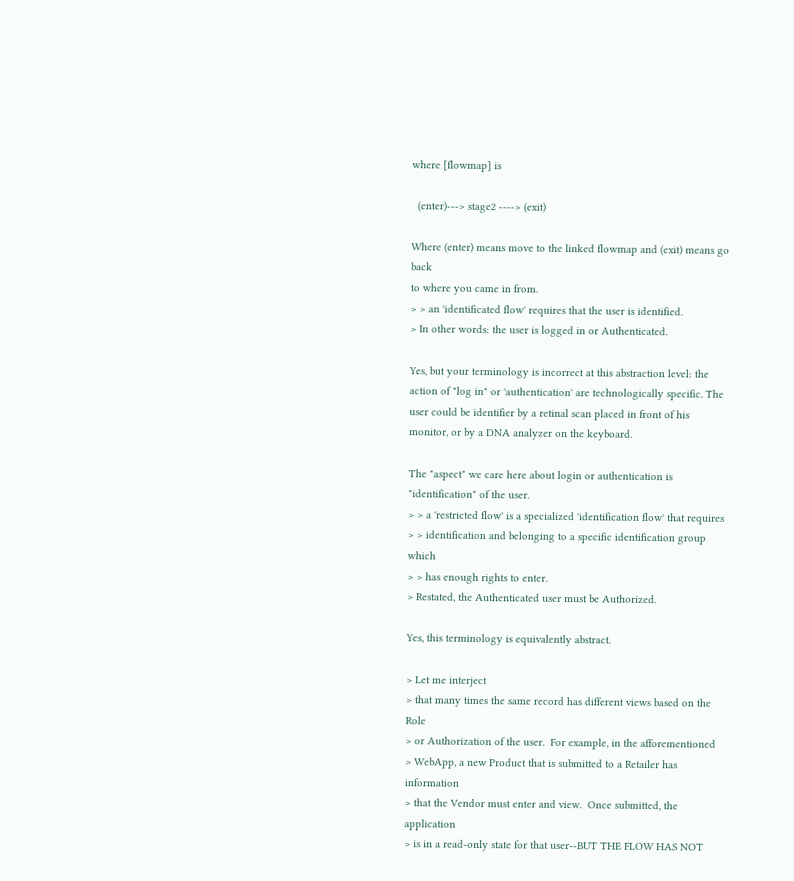where [flowmap] is

  (enter)---> stage2 ----> (exit)

Where (enter) means move to the linked flowmap and (exit) means go back
to where you came in from.
> > an 'identificated flow' requires that the user is identified.
> In other words: the user is logged in or Authenticated.

Yes, but your terminology is incorrect at this abstraction level: the
action of "log in" or 'authentication' are technologically specific. The
user could be identifier by a retinal scan placed in front of his
monitor, or by a DNA analyzer on the keyboard.

The "aspect" we care here about login or authentication is
"identification" of the user.
> > a 'restricted flow' is a specialized 'identification flow' that requires
> > identification and belonging to a specific identification group which
> > has enough rights to enter.
> Restated, the Authenticated user must be Authorized.

Yes, this terminology is equivalently abstract.

> Let me interject
> that many times the same record has different views based on the Role
> or Authorization of the user.  For example, in the afforementioned
> WebApp, a new Product that is submitted to a Retailer has information
> that the Vendor must enter and view.  Once submitted, the application
> is in a read-only state for that user--BUT THE FLOW HAS NOT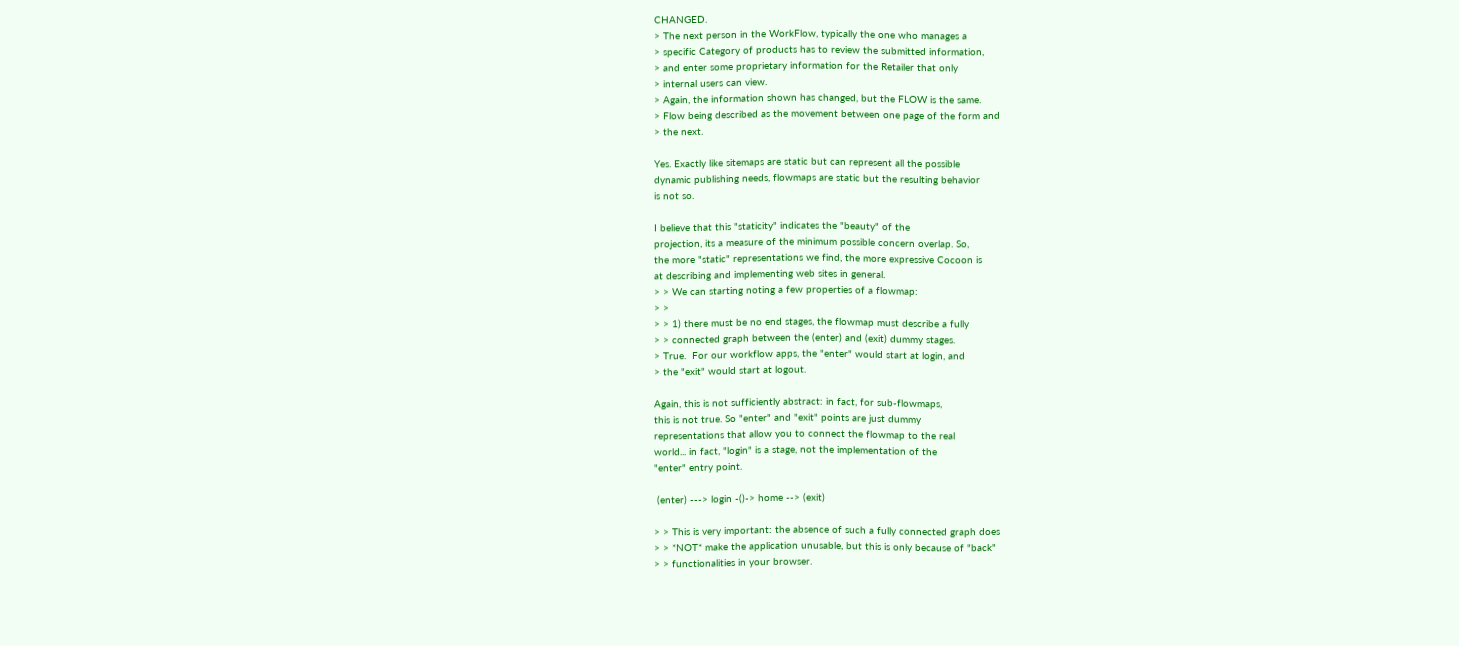CHANGED.
> The next person in the WorkFlow, typically the one who manages a
> specific Category of products has to review the submitted information,
> and enter some proprietary information for the Retailer that only
> internal users can view.
> Again, the information shown has changed, but the FLOW is the same.
> Flow being described as the movement between one page of the form and
> the next.

Yes. Exactly like sitemaps are static but can represent all the possible
dynamic publishing needs, flowmaps are static but the resulting behavior
is not so.

I believe that this "staticity" indicates the "beauty" of the
projection, its a measure of the minimum possible concern overlap. So,
the more "static" representations we find, the more expressive Cocoon is
at describing and implementing web sites in general.
> > We can starting noting a few properties of a flowmap:
> >
> > 1) there must be no end stages, the flowmap must describe a fully
> > connected graph between the (enter) and (exit) dummy stages.
> True.  For our workflow apps, the "enter" would start at login, and
> the "exit" would start at logout.

Again, this is not sufficiently abstract: in fact, for sub-flowmaps,
this is not true. So "enter" and "exit" points are just dummy
representations that allow you to connect the flowmap to the real
world... in fact, "login" is a stage, not the implementation of the
"enter" entry point.

 (enter) ---> login -()-> home --> (exit)

> > This is very important: the absence of such a fully connected graph does
> > *NOT* make the application unusable, but this is only because of "back"
> > functionalities in your browser.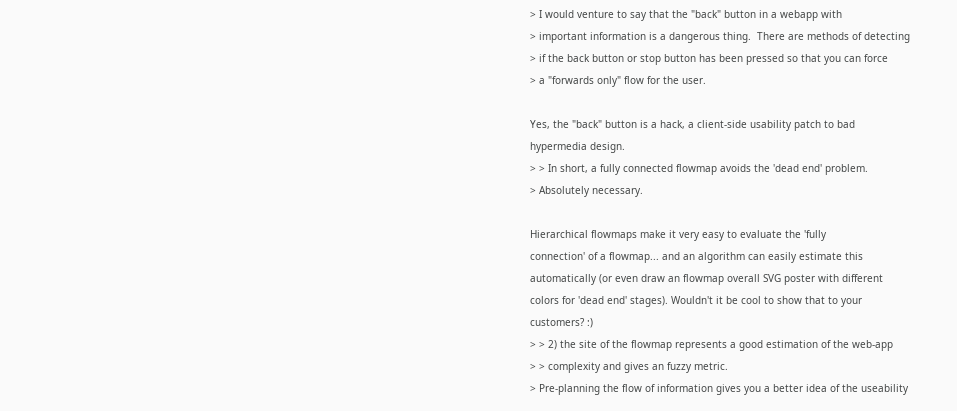> I would venture to say that the "back" button in a webapp with
> important information is a dangerous thing.  There are methods of detecting
> if the back button or stop button has been pressed so that you can force
> a "forwards only" flow for the user.

Yes, the "back" button is a hack, a client-side usability patch to bad
hypermedia design.
> > In short, a fully connected flowmap avoids the 'dead end' problem.
> Absolutely necessary.

Hierarchical flowmaps make it very easy to evaluate the 'fully
connection' of a flowmap... and an algorithm can easily estimate this
automatically (or even draw an flowmap overall SVG poster with different
colors for 'dead end' stages). Wouldn't it be cool to show that to your
customers? :)
> > 2) the site of the flowmap represents a good estimation of the web-app
> > complexity and gives an fuzzy metric.
> Pre-planning the flow of information gives you a better idea of the useability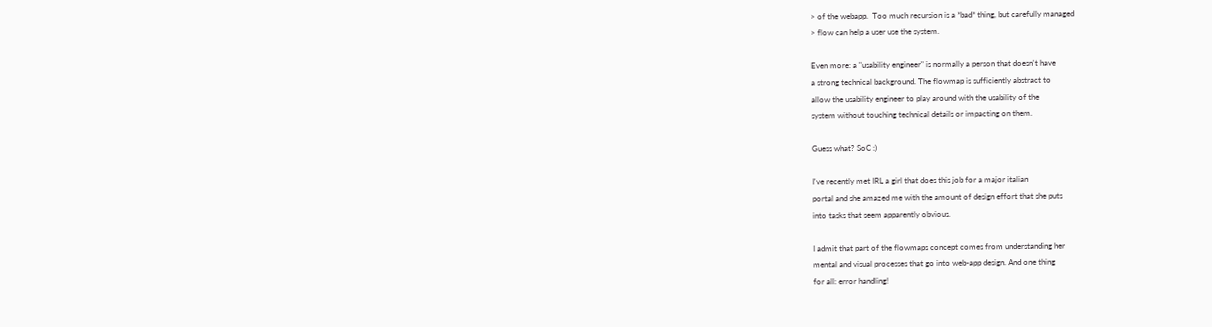> of the webapp.  Too much recursion is a *bad* thing, but carefully managed
> flow can help a user use the system.

Even more: a "usability engineer" is normally a person that doesn't have
a strong technical background. The flowmap is sufficiently abstract to
allow the usability engineer to play around with the usability of the
system without touching technical details or impacting on them.

Guess what? SoC :)

I've recently met IRL a girl that does this job for a major italian
portal and she amazed me with the amount of design effort that she puts
into tasks that seem apparently obvious.

I admit that part of the flowmaps concept comes from understanding her
mental and visual processes that go into web-app design. And one thing
for all: error handling!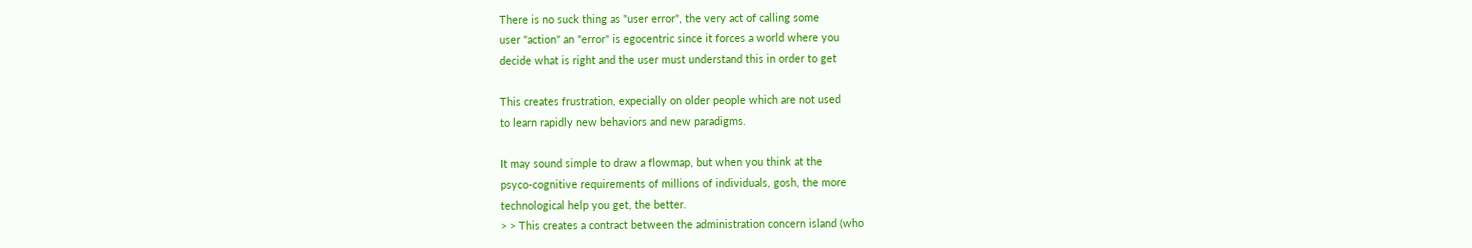There is no suck thing as "user error", the very act of calling some
user "action" an "error" is egocentric since it forces a world where you
decide what is right and the user must understand this in order to get

This creates frustration, expecially on older people which are not used
to learn rapidly new behaviors and new paradigms.

It may sound simple to draw a flowmap, but when you think at the
psyco-cognitive requirements of millions of individuals, gosh, the more
technological help you get, the better.
> > This creates a contract between the administration concern island (who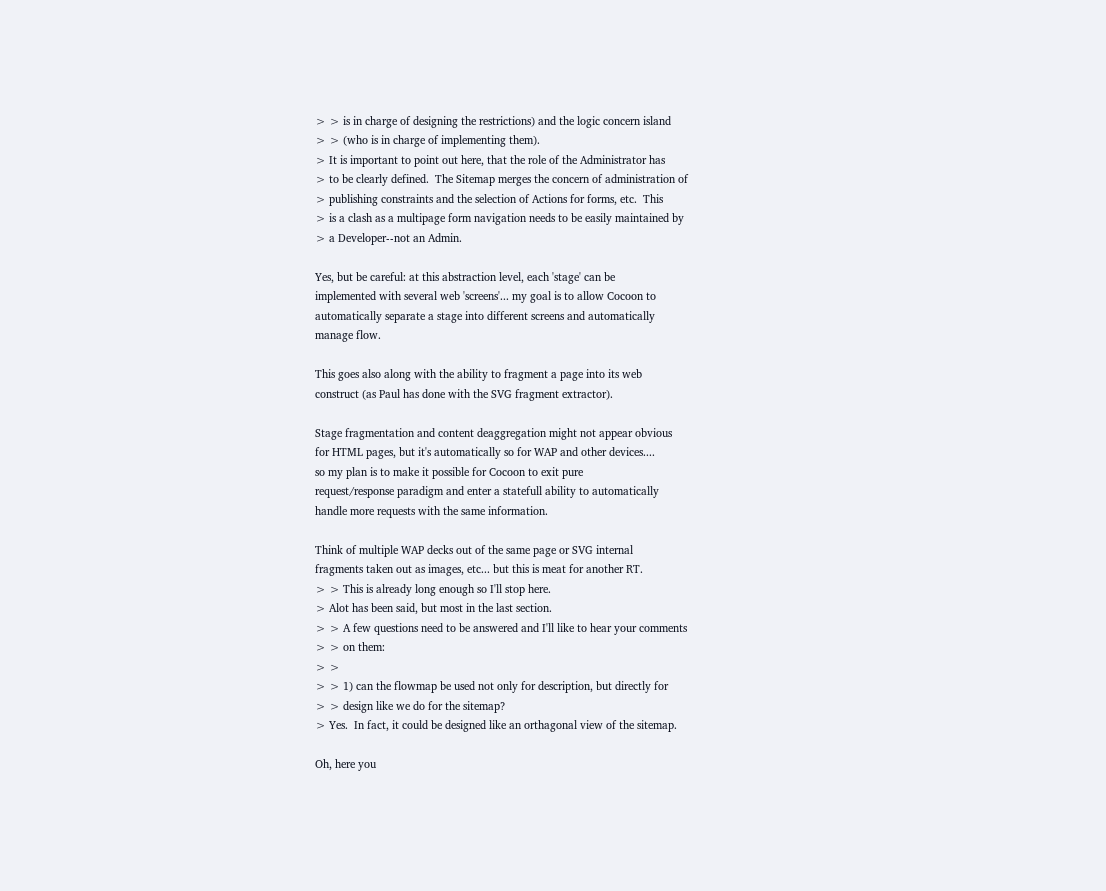> > is in charge of designing the restrictions) and the logic concern island
> > (who is in charge of implementing them).
> It is important to point out here, that the role of the Administrator has
> to be clearly defined.  The Sitemap merges the concern of administration of
> publishing constraints and the selection of Actions for forms, etc.  This
> is a clash as a multipage form navigation needs to be easily maintained by
> a Developer--not an Admin.

Yes, but be careful: at this abstraction level, each 'stage' can be
implemented with several web 'screens'... my goal is to allow Cocoon to
automatically separate a stage into different screens and automatically
manage flow.

This goes also along with the ability to fragment a page into its web
construct (as Paul has done with the SVG fragment extractor).

Stage fragmentation and content deaggregation might not appear obvious
for HTML pages, but it's automatically so for WAP and other devices....
so my plan is to make it possible for Cocoon to exit pure
request/response paradigm and enter a statefull ability to automatically
handle more requests with the same information.

Think of multiple WAP decks out of the same page or SVG internal
fragments taken out as images, etc... but this is meat for another RT.
> > This is already long enough so I'll stop here.
> Alot has been said, but most in the last section.
> > A few questions need to be answered and I'll like to hear your comments
> > on them:
> >
> > 1) can the flowmap be used not only for description, but directly for
> > design like we do for the sitemap?
> Yes.  In fact, it could be designed like an orthagonal view of the sitemap.

Oh, here you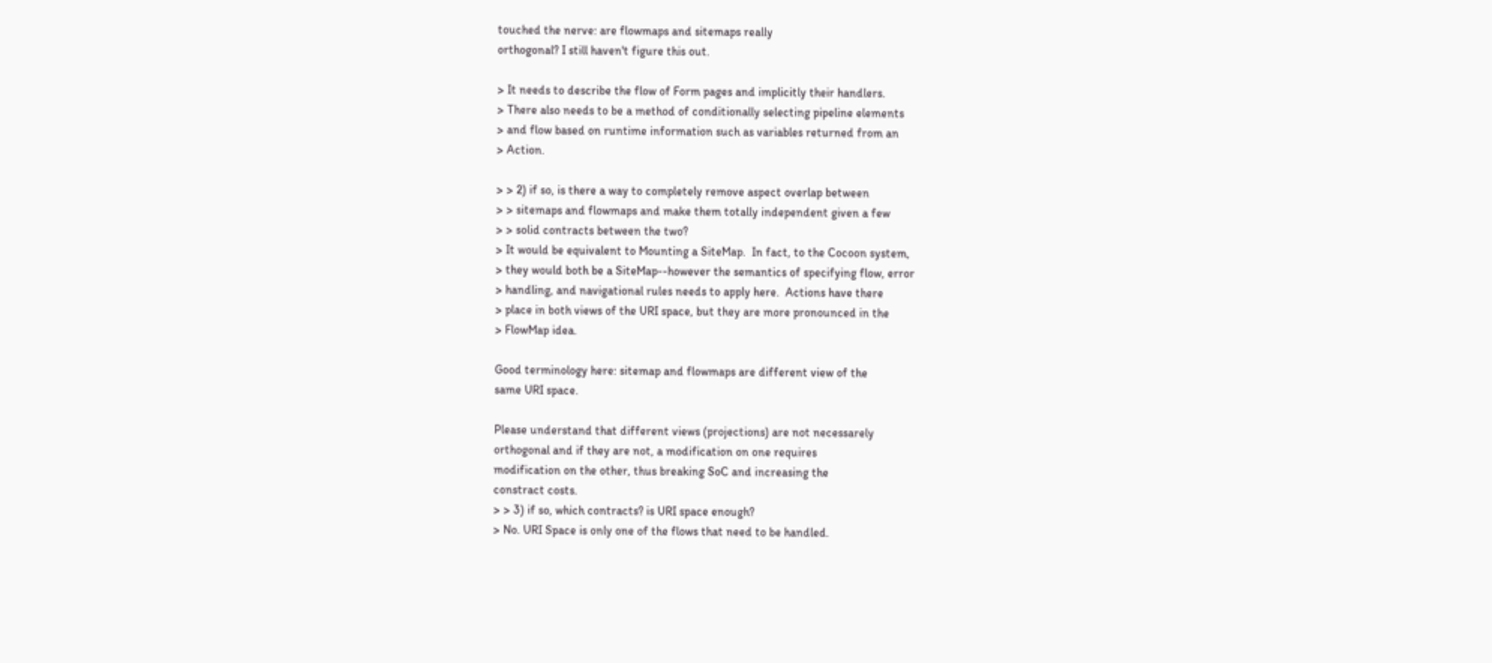touched the nerve: are flowmaps and sitemaps really
orthogonal? I still haven't figure this out.

> It needs to describe the flow of Form pages and implicitly their handlers.
> There also needs to be a method of conditionally selecting pipeline elements
> and flow based on runtime information such as variables returned from an
> Action.

> > 2) if so, is there a way to completely remove aspect overlap between
> > sitemaps and flowmaps and make them totally independent given a few
> > solid contracts between the two?
> It would be equivalent to Mounting a SiteMap.  In fact, to the Cocoon system,
> they would both be a SiteMap--however the semantics of specifying flow, error
> handling, and navigational rules needs to apply here.  Actions have there
> place in both views of the URI space, but they are more pronounced in the
> FlowMap idea.

Good terminology here: sitemap and flowmaps are different view of the
same URI space.

Please understand that different views (projections) are not necessarely
orthogonal and if they are not, a modification on one requires
modification on the other, thus breaking SoC and increasing the
constract costs.
> > 3) if so, which contracts? is URI space enough?
> No. URI Space is only one of the flows that need to be handled.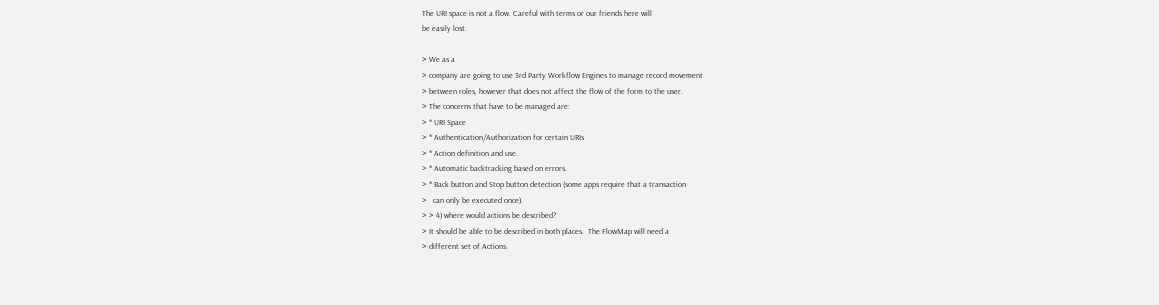The URI space is not a flow. Careful with terms or our friends here will
be easily lost.

> We as a
> company are going to use 3rd Party Workflow Engines to manage record movement
> between roles, however that does not affect the flow of the form to the user.
> The concerns that have to be managed are:
> * URI Space
> * Authentication/Authorization for certain URIs
> * Action definition and use.
> * Automatic backtracking based on errors.
> * Back button and Stop button detection (some apps require that a transaction
>   can only be executed once).
> > 4) where would actions be described?
> It should be able to be described in both places.  The FlowMap will need a
> different set of Actions.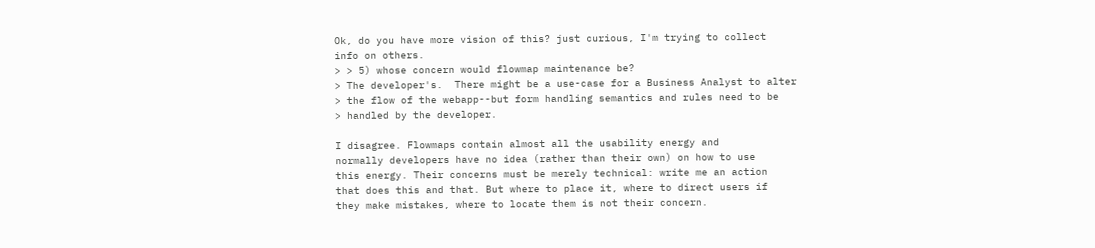Ok, do you have more vision of this? just curious, I'm trying to collect
info on others.
> > 5) whose concern would flowmap maintenance be?
> The developer's.  There might be a use-case for a Business Analyst to alter
> the flow of the webapp--but form handling semantics and rules need to be
> handled by the developer.

I disagree. Flowmaps contain almost all the usability energy and
normally developers have no idea (rather than their own) on how to use
this energy. Their concerns must be merely technical: write me an action
that does this and that. But where to place it, where to direct users if
they make mistakes, where to locate them is not their concern.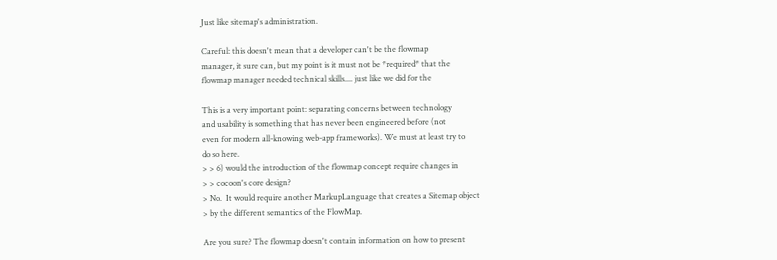Just like sitemap's administration.

Careful: this doesn't mean that a developer can't be the flowmap
manager, it sure can, but my point is it must not be *required* that the
flowmap manager needed technical skills.... just like we did for the

This is a very important point: separating concerns between technology
and usability is something that has never been engineered before (not
even for modern all-knowing web-app frameworks). We must at least try to
do so here.
> > 6) would the introduction of the flowmap concept require changes in
> > cocoon's core design?
> No.  It would require another MarkupLanguage that creates a Sitemap object
> by the different semantics of the FlowMap.

Are you sure? The flowmap doesn't contain information on how to present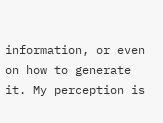information, or even on how to generate it. My perception is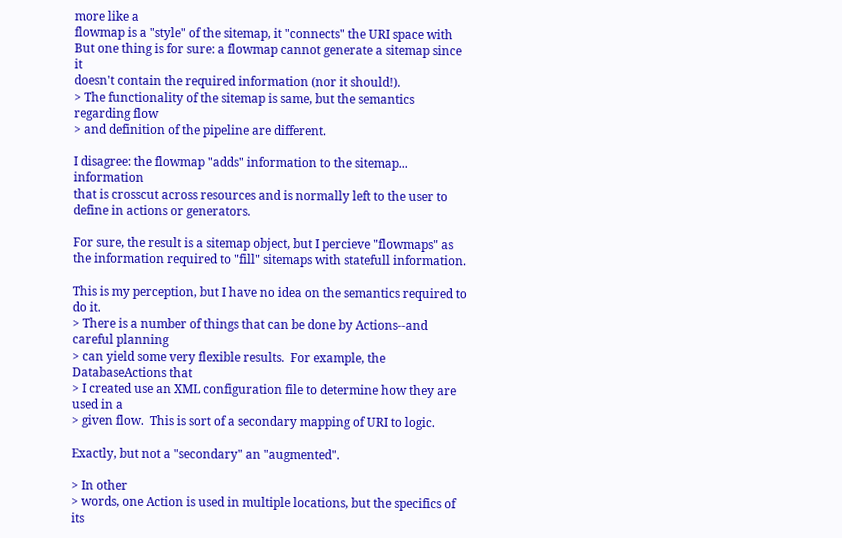more like a
flowmap is a "style" of the sitemap, it "connects" the URI space with
But one thing is for sure: a flowmap cannot generate a sitemap since it
doesn't contain the required information (nor it should!).
> The functionality of the sitemap is same, but the semantics regarding flow
> and definition of the pipeline are different.

I disagree: the flowmap "adds" information to the sitemap... information
that is crosscut across resources and is normally left to the user to
define in actions or generators.

For sure, the result is a sitemap object, but I percieve "flowmaps" as
the information required to "fill" sitemaps with statefull information.

This is my perception, but I have no idea on the semantics required to
do it.
> There is a number of things that can be done by Actions--and careful planning
> can yield some very flexible results.  For example, the DatabaseActions that
> I created use an XML configuration file to determine how they are used in a
> given flow.  This is sort of a secondary mapping of URI to logic.

Exactly, but not a "secondary" an "augmented".

> In other
> words, one Action is used in multiple locations, but the specifics of its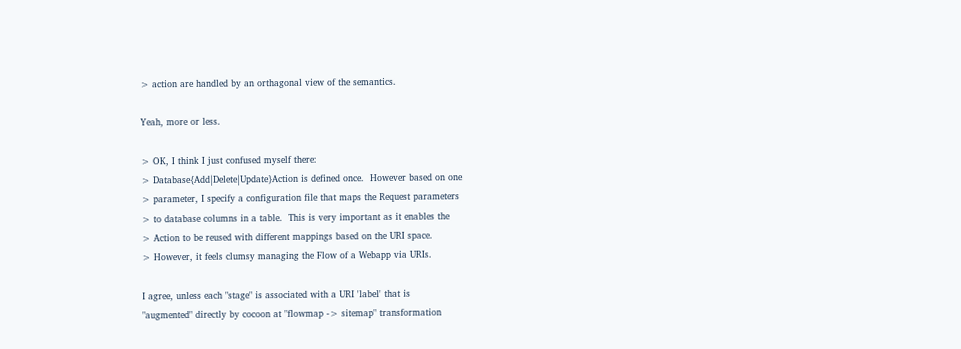> action are handled by an orthagonal view of the semantics.

Yeah, more or less.

> OK, I think I just confused myself there:
> Database{Add|Delete|Update}Action is defined once.  However based on one
> parameter, I specify a configuration file that maps the Request parameters
> to database columns in a table.  This is very important as it enables the
> Action to be reused with different mappings based on the URI space.
> However, it feels clumsy managing the Flow of a Webapp via URIs.

I agree, unless each "stage" is associated with a URI 'label' that is
"augmented" directly by cocoon at "flowmap -> sitemap" transformation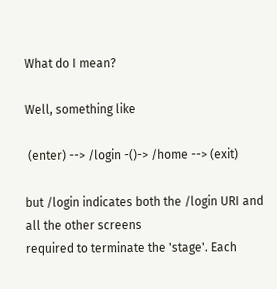What do I mean?

Well, something like

 (enter) --> /login -()-> /home --> (exit)

but /login indicates both the /login URI and all the other screens
required to terminate the 'stage'. Each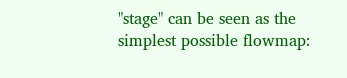"stage" can be seen as the
simplest possible flowmap: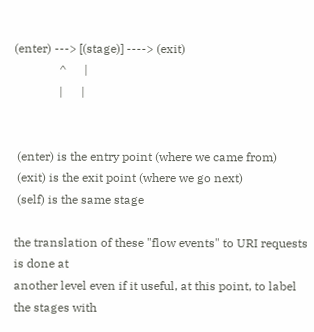(enter) ---> [(stage)] ----> (exit)
               ^      |
               |      |


 (enter) is the entry point (where we came from)
 (exit) is the exit point (where we go next)
 (self) is the same stage

the translation of these "flow events" to URI requests is done at
another level even if it useful, at this point, to label the stages with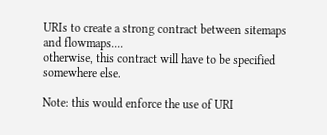URIs to create a strong contract between sitemaps and flowmaps....
otherwise, this contract will have to be specified somewhere else.

Note: this would enforce the use of URI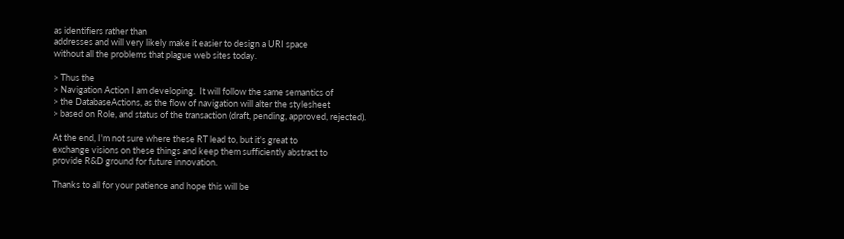as identifiers rather than
addresses and will very likely make it easier to design a URI space
without all the problems that plague web sites today.

> Thus the
> Navigation Action I am developing.  It will follow the same semantics of
> the DatabaseActions, as the flow of navigation will alter the stylesheet
> based on Role, and status of the transaction (draft, pending, approved, rejected).

At the end, I'm not sure where these RT lead to, but it's great to
exchange visions on these things and keep them sufficiently abstract to
provide R&D ground for future innovation.

Thanks to all for your patience and hope this will be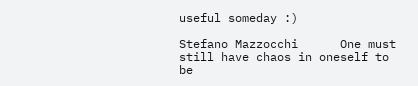useful someday :)

Stefano Mazzocchi      One must still have chaos in oneself to be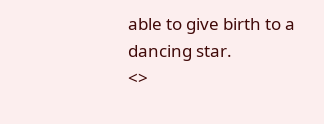able to give birth to a dancing star.
<>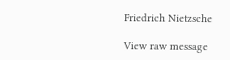Friedrich Nietzsche

View raw message